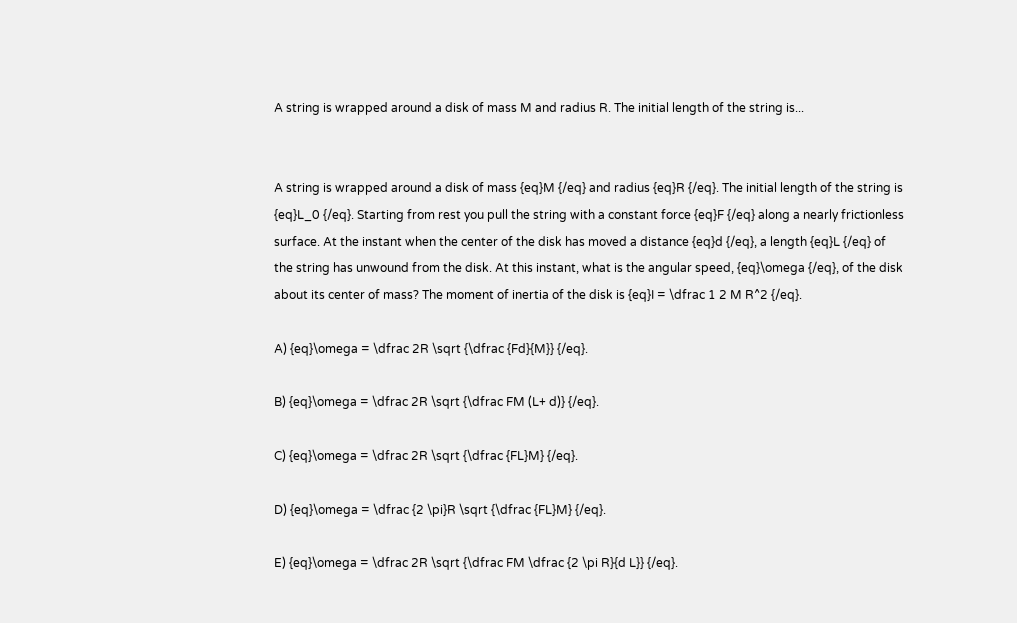A string is wrapped around a disk of mass M and radius R. The initial length of the string is...


A string is wrapped around a disk of mass {eq}M {/eq} and radius {eq}R {/eq}. The initial length of the string is {eq}L_0 {/eq}. Starting from rest you pull the string with a constant force {eq}F {/eq} along a nearly frictionless surface. At the instant when the center of the disk has moved a distance {eq}d {/eq}, a length {eq}L {/eq} of the string has unwound from the disk. At this instant, what is the angular speed, {eq}\omega {/eq}, of the disk about its center of mass? The moment of inertia of the disk is {eq}I = \dfrac 1 2 M R^2 {/eq}.

A) {eq}\omega = \dfrac 2R \sqrt {\dfrac {Fd}{M}} {/eq}.

B) {eq}\omega = \dfrac 2R \sqrt {\dfrac FM (L+ d)} {/eq}.

C) {eq}\omega = \dfrac 2R \sqrt {\dfrac {FL}M} {/eq}.

D) {eq}\omega = \dfrac {2 \pi}R \sqrt {\dfrac {FL}M} {/eq}.

E) {eq}\omega = \dfrac 2R \sqrt {\dfrac FM \dfrac {2 \pi R}{d L}} {/eq}.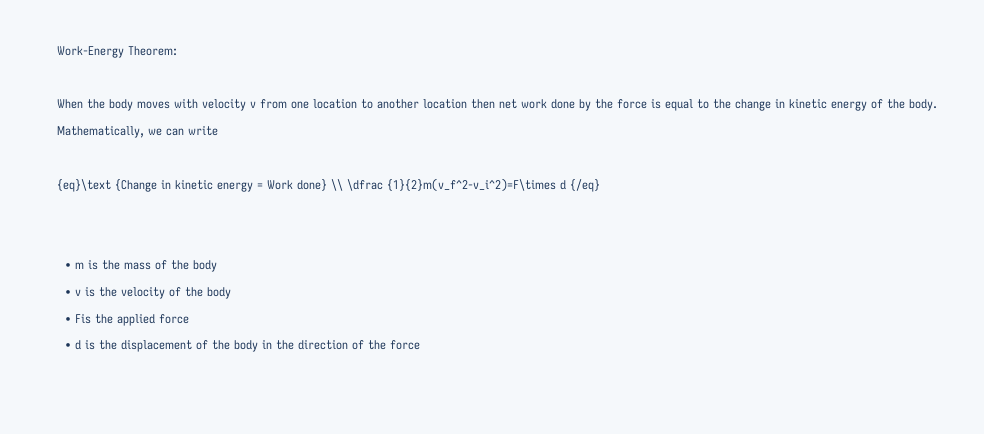Work-Energy Theorem:

When the body moves with velocity v from one location to another location then net work done by the force is equal to the change in kinetic energy of the body. Mathematically, we can write

{eq}\text {Change in kinetic energy = Work done} \\ \dfrac {1}{2}m(v_f^2-v_i^2)=F\times d {/eq}


  • m is the mass of the body
  • v is the velocity of the body
  • Fis the applied force
  • d is the displacement of the body in the direction of the force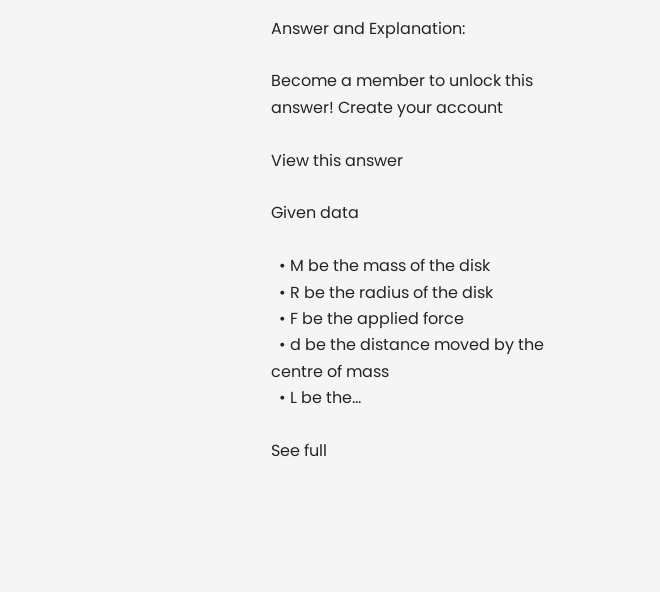Answer and Explanation:

Become a member to unlock this answer! Create your account

View this answer

Given data

  • M be the mass of the disk
  • R be the radius of the disk
  • F be the applied force
  • d be the distance moved by the centre of mass
  • L be the...

See full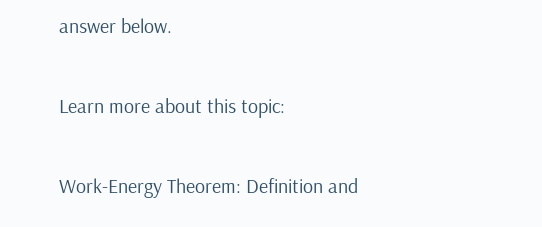answer below.

Learn more about this topic:

Work-Energy Theorem: Definition and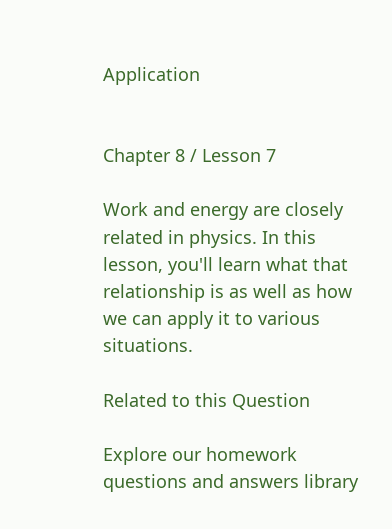Application


Chapter 8 / Lesson 7

Work and energy are closely related in physics. In this lesson, you'll learn what that relationship is as well as how we can apply it to various situations.

Related to this Question

Explore our homework questions and answers library